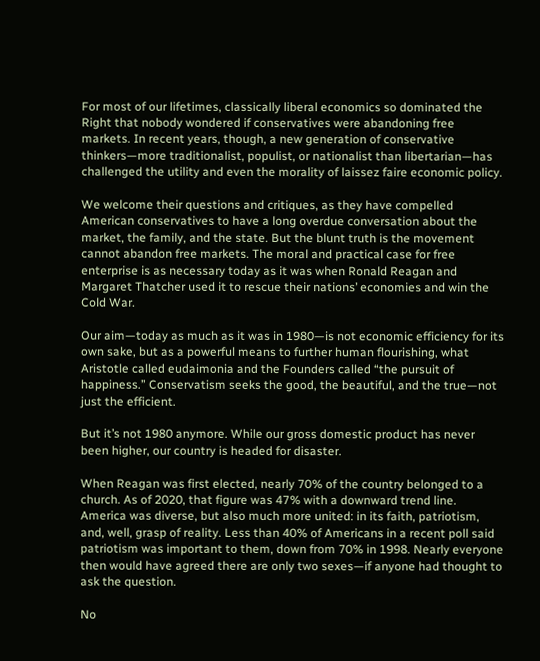For most of our lifetimes, classically liberal economics so dominated the Right that nobody wondered if conservatives were abandoning free markets. In recent years, though, a new generation of conservative thinkers—more traditionalist, populist, or nationalist than libertarian—has challenged the utility and even the morality of laissez faire economic policy.

We welcome their questions and critiques, as they have compelled American conservatives to have a long overdue conversation about the market, the family, and the state. But the blunt truth is the movement cannot abandon free markets. The moral and practical case for free enterprise is as necessary today as it was when Ronald Reagan and Margaret Thatcher used it to rescue their nations’ economies and win the Cold War.

Our aim—today as much as it was in 1980—is not economic efficiency for its own sake, but as a powerful means to further human flourishing, what Aristotle called eudaimonia and the Founders called “the pursuit of happiness.” Conservatism seeks the good, the beautiful, and the true—not just the efficient.

But it’s not 1980 anymore. While our gross domestic product has never been higher, our country is headed for disaster.

When Reagan was first elected, nearly 70% of the country belonged to a church. As of 2020, that figure was 47% with a downward trend line. America was diverse, but also much more united: in its faith, patriotism, and, well, grasp of reality. Less than 40% of Americans in a recent poll said patriotism was important to them, down from 70% in 1998. Nearly everyone then would have agreed there are only two sexes—if anyone had thought to ask the question.

No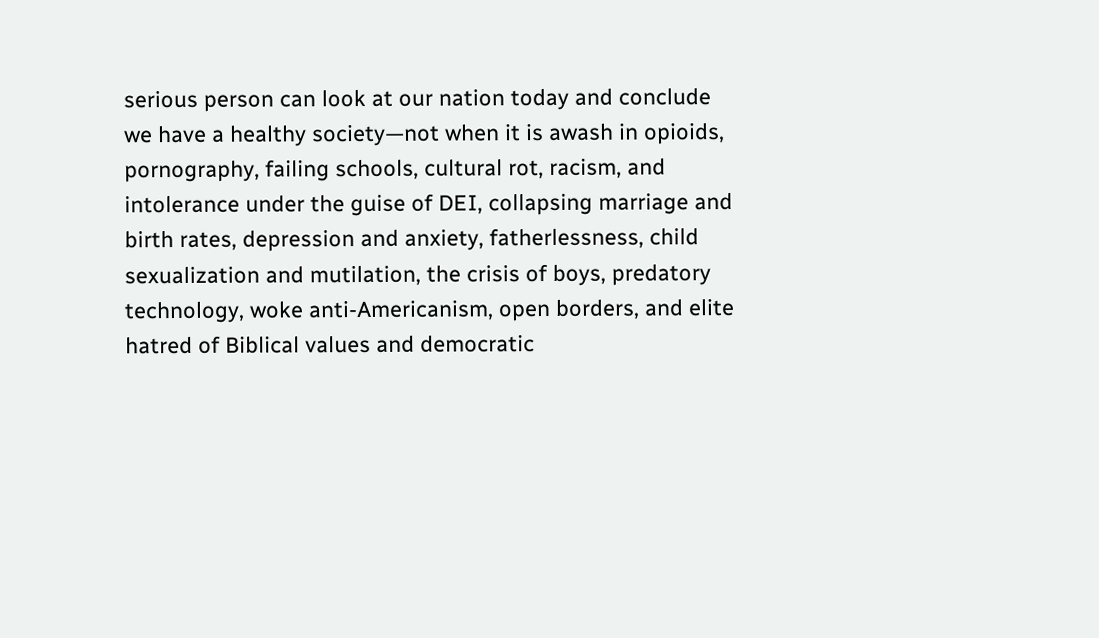serious person can look at our nation today and conclude we have a healthy society—not when it is awash in opioids, pornography, failing schools, cultural rot, racism, and intolerance under the guise of DEI, collapsing marriage and birth rates, depression and anxiety, fatherlessness, child sexualization and mutilation, the crisis of boys, predatory technology, woke anti-Americanism, open borders, and elite hatred of Biblical values and democratic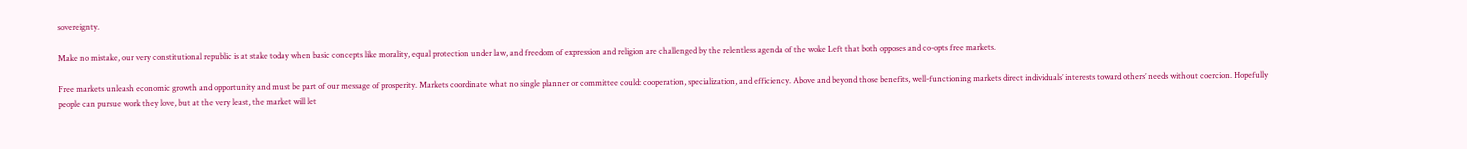sovereignty.

Make no mistake, our very constitutional republic is at stake today when basic concepts like morality, equal protection under law, and freedom of expression and religion are challenged by the relentless agenda of the woke Left that both opposes and co-opts free markets.

Free markets unleash economic growth and opportunity and must be part of our message of prosperity. Markets coordinate what no single planner or committee could: cooperation, specialization, and efficiency. Above and beyond those benefits, well-functioning markets direct individuals’ interests toward others’ needs without coercion. Hopefully people can pursue work they love, but at the very least, the market will let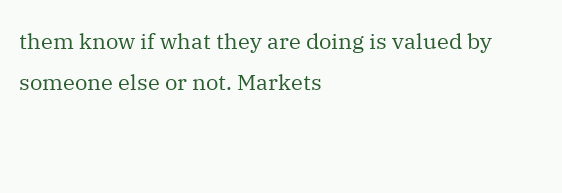them know if what they are doing is valued by someone else or not. Markets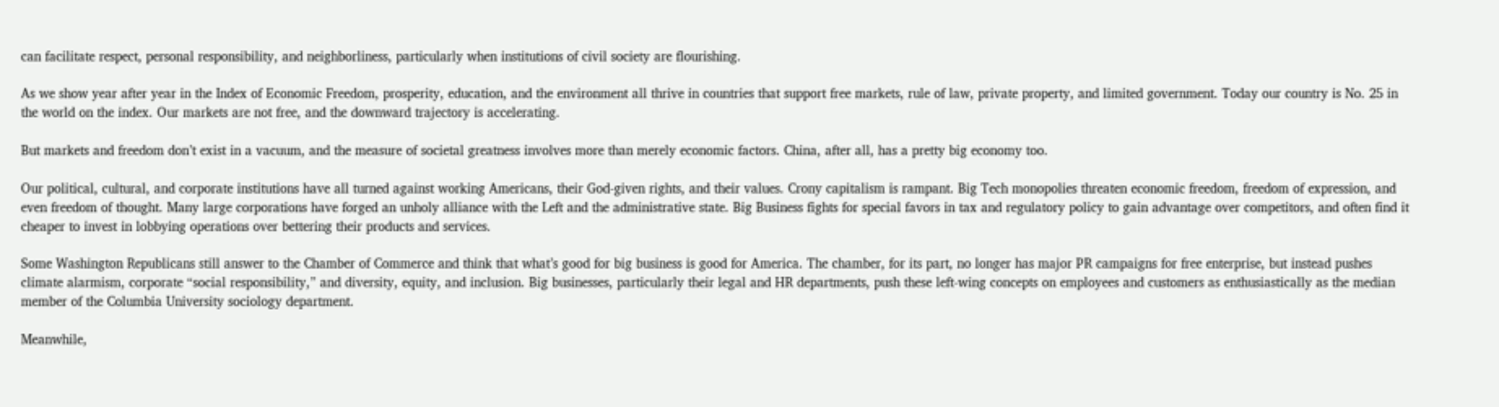can facilitate respect, personal responsibility, and neighborliness, particularly when institutions of civil society are flourishing.

As we show year after year in the Index of Economic Freedom, prosperity, education, and the environment all thrive in countries that support free markets, rule of law, private property, and limited government. Today our country is No. 25 in the world on the index. Our markets are not free, and the downward trajectory is accelerating.

But markets and freedom don’t exist in a vacuum, and the measure of societal greatness involves more than merely economic factors. China, after all, has a pretty big economy too.

Our political, cultural, and corporate institutions have all turned against working Americans, their God-given rights, and their values. Crony capitalism is rampant. Big Tech monopolies threaten economic freedom, freedom of expression, and even freedom of thought. Many large corporations have forged an unholy alliance with the Left and the administrative state. Big Business fights for special favors in tax and regulatory policy to gain advantage over competitors, and often find it cheaper to invest in lobbying operations over bettering their products and services.

Some Washington Republicans still answer to the Chamber of Commerce and think that what’s good for big business is good for America. The chamber, for its part, no longer has major PR campaigns for free enterprise, but instead pushes climate alarmism, corporate “social responsibility,” and diversity, equity, and inclusion. Big businesses, particularly their legal and HR departments, push these left-wing concepts on employees and customers as enthusiastically as the median member of the Columbia University sociology department.

Meanwhile,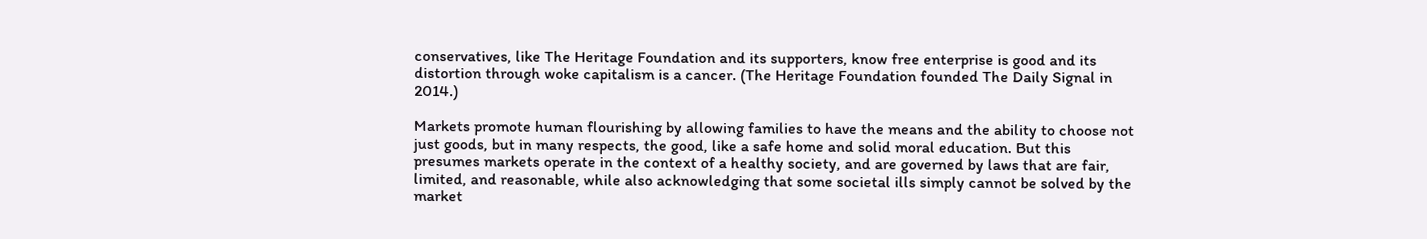conservatives, like The Heritage Foundation and its supporters, know free enterprise is good and its distortion through woke capitalism is a cancer. (The Heritage Foundation founded The Daily Signal in 2014.)

Markets promote human flourishing by allowing families to have the means and the ability to choose not just goods, but in many respects, the good, like a safe home and solid moral education. But this presumes markets operate in the context of a healthy society, and are governed by laws that are fair, limited, and reasonable, while also acknowledging that some societal ills simply cannot be solved by the market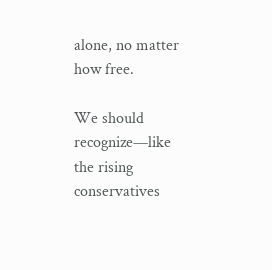alone, no matter how free.

We should recognize—like the rising conservatives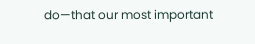do—that our most important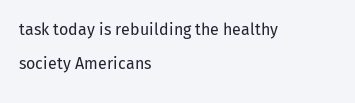task today is rebuilding the healthy society Americans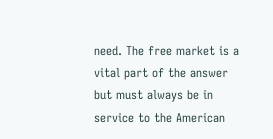need. The free market is a vital part of the answer but must always be in service to the American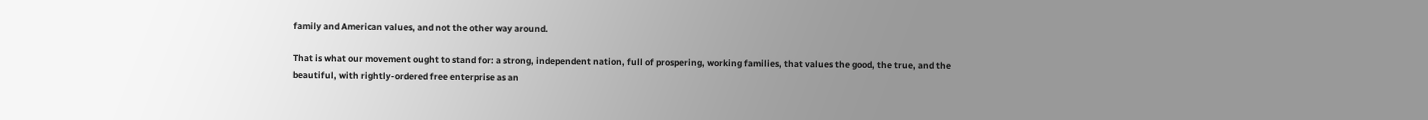family and American values, and not the other way around.

That is what our movement ought to stand for: a strong, independent nation, full of prospering, working families, that values the good, the true, and the beautiful, with rightly-ordered free enterprise as an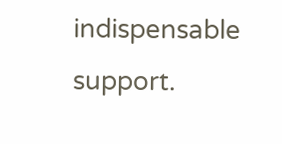indispensable support.